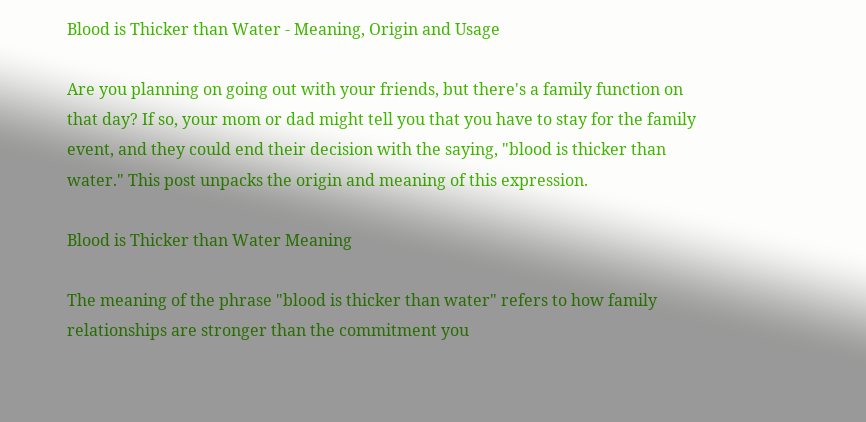Blood is Thicker than Water - Meaning, Origin and Usage

Are you planning on going out with your friends, but there's a family function on that day? If so, your mom or dad might tell you that you have to stay for the family event, and they could end their decision with the saying, "blood is thicker than water." This post unpacks the origin and meaning of this expression.

Blood is Thicker than Water Meaning

The meaning of the phrase "blood is thicker than water" refers to how family relationships are stronger than the commitment you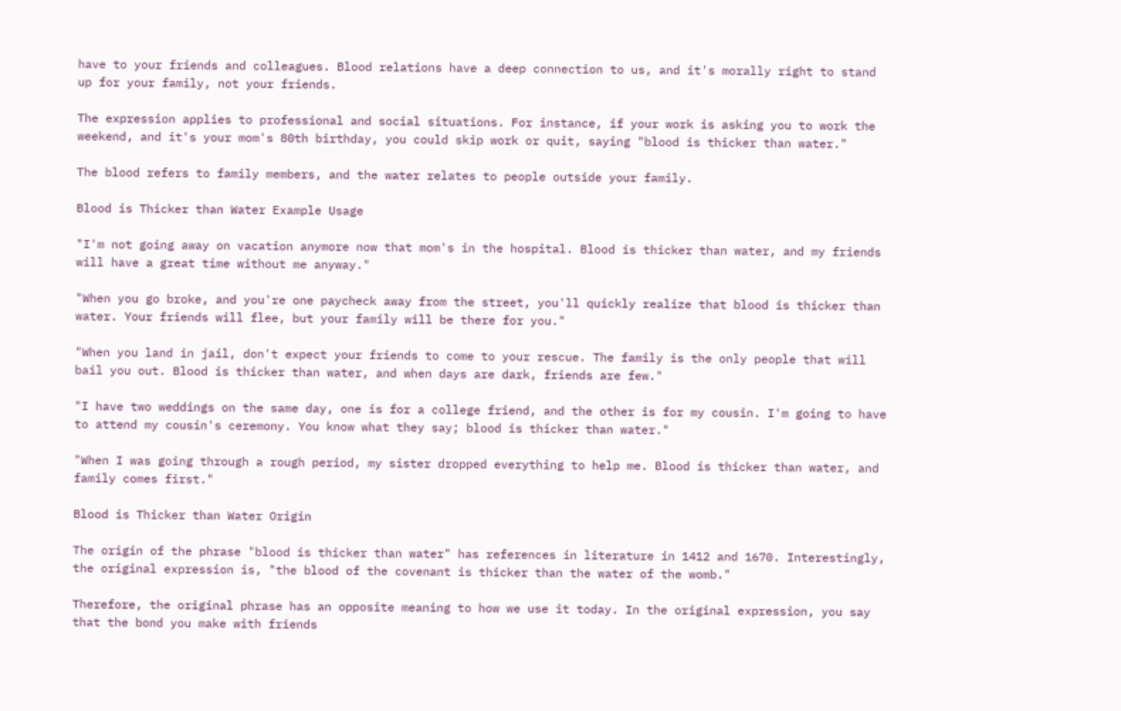have to your friends and colleagues. Blood relations have a deep connection to us, and it's morally right to stand up for your family, not your friends.

The expression applies to professional and social situations. For instance, if your work is asking you to work the weekend, and it's your mom's 80th birthday, you could skip work or quit, saying "blood is thicker than water."

The blood refers to family members, and the water relates to people outside your family.

Blood is Thicker than Water Example Usage

"I'm not going away on vacation anymore now that mom's in the hospital. Blood is thicker than water, and my friends will have a great time without me anyway."

"When you go broke, and you're one paycheck away from the street, you'll quickly realize that blood is thicker than water. Your friends will flee, but your family will be there for you."

"When you land in jail, don't expect your friends to come to your rescue. The family is the only people that will bail you out. Blood is thicker than water, and when days are dark, friends are few."

"I have two weddings on the same day, one is for a college friend, and the other is for my cousin. I'm going to have to attend my cousin's ceremony. You know what they say; blood is thicker than water."

"When I was going through a rough period, my sister dropped everything to help me. Blood is thicker than water, and family comes first."

Blood is Thicker than Water Origin

The origin of the phrase "blood is thicker than water" has references in literature in 1412 and 1670. Interestingly, the original expression is, "the blood of the covenant is thicker than the water of the womb."

Therefore, the original phrase has an opposite meaning to how we use it today. In the original expression, you say that the bond you make with friends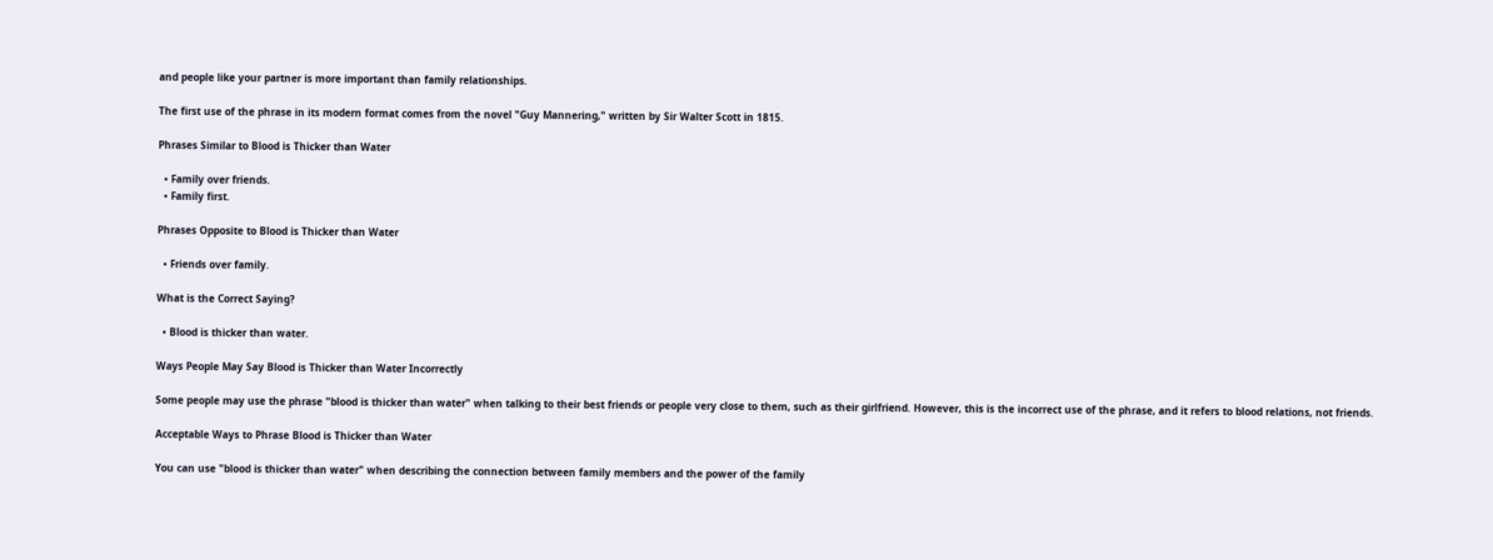and people like your partner is more important than family relationships.

The first use of the phrase in its modern format comes from the novel "Guy Mannering," written by Sir Walter Scott in 1815.

Phrases Similar to Blood is Thicker than Water

  • Family over friends.
  • Family first.

Phrases Opposite to Blood is Thicker than Water

  • Friends over family.

What is the Correct Saying?

  • Blood is thicker than water.

Ways People May Say Blood is Thicker than Water Incorrectly

Some people may use the phrase "blood is thicker than water" when talking to their best friends or people very close to them, such as their girlfriend. However, this is the incorrect use of the phrase, and it refers to blood relations, not friends.

Acceptable Ways to Phrase Blood is Thicker than Water

You can use "blood is thicker than water" when describing the connection between family members and the power of the family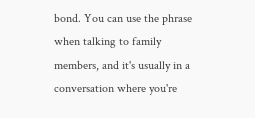bond. You can use the phrase when talking to family members, and it's usually in a conversation where you're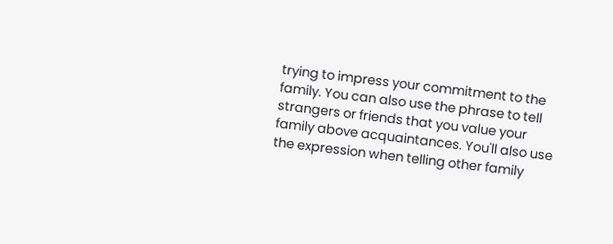trying to impress your commitment to the family. You can also use the phrase to tell strangers or friends that you value your family above acquaintances. You'll also use the expression when telling other family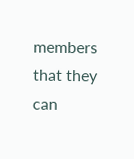members that they can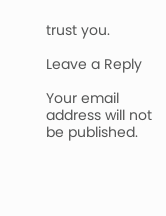trust you.

Leave a Reply

Your email address will not be published.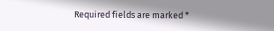Required fields are marked *